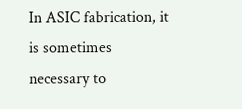In ASIC fabrication, it is sometimes necessary to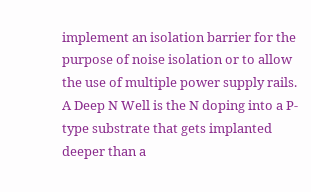implement an isolation barrier for the purpose of noise isolation or to allow the use of multiple power supply rails. A Deep N Well is the N doping into a P-type substrate that gets implanted deeper than a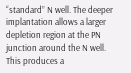“standard” N well. The deeper implantation allows a larger depletion region at the PN junction around the N well. This produces a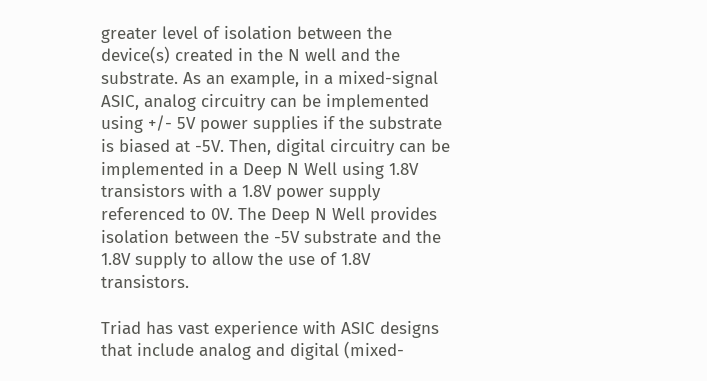greater level of isolation between the device(s) created in the N well and the substrate. As an example, in a mixed-signal ASIC, analog circuitry can be implemented using +/- 5V power supplies if the substrate is biased at -5V. Then, digital circuitry can be implemented in a Deep N Well using 1.8V transistors with a 1.8V power supply referenced to 0V. The Deep N Well provides isolation between the -5V substrate and the 1.8V supply to allow the use of 1.8V transistors.

Triad has vast experience with ASIC designs that include analog and digital (mixed-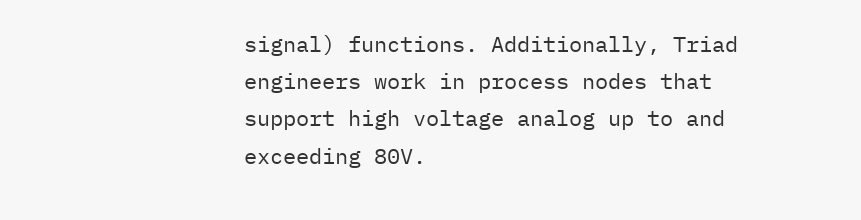signal) functions. Additionally, Triad engineers work in process nodes that support high voltage analog up to and exceeding 80V.